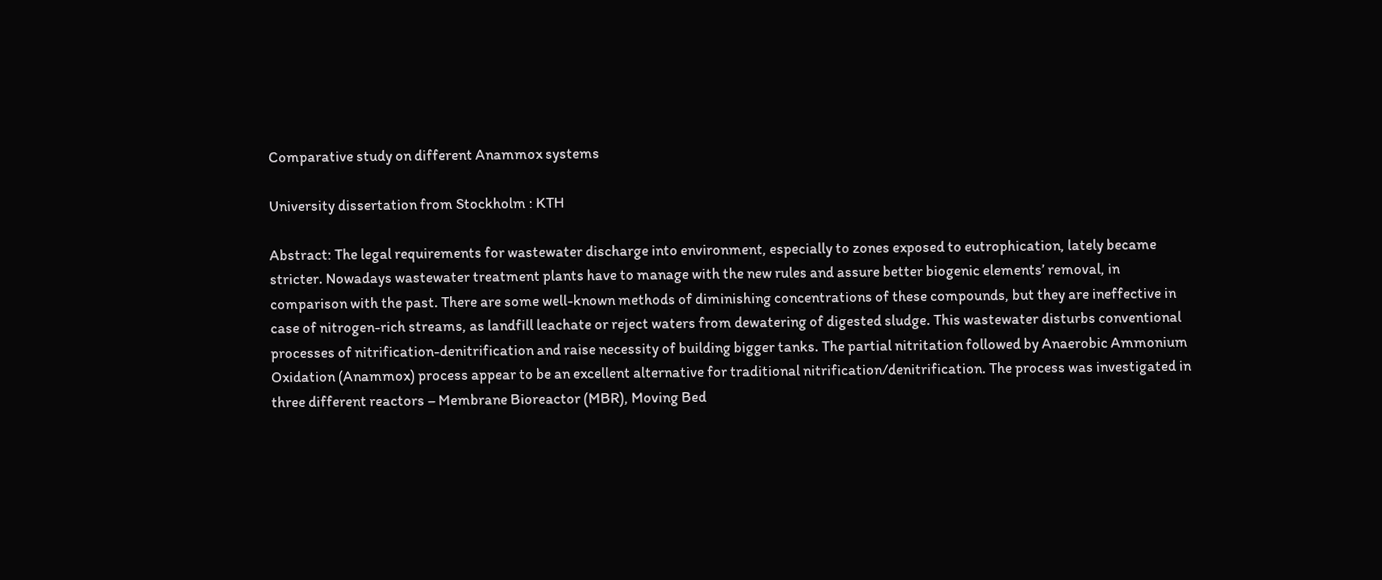Comparative study on different Anammox systems

University dissertation from Stockholm : KTH

Abstract: The legal requirements for wastewater discharge into environment, especially to zones exposed to eutrophication, lately became stricter. Nowadays wastewater treatment plants have to manage with the new rules and assure better biogenic elements’ removal, in comparison with the past. There are some well-known methods of diminishing concentrations of these compounds, but they are ineffective in case of nitrogen-rich streams, as landfill leachate or reject waters from dewatering of digested sludge. This wastewater disturbs conventional processes of nitrification-denitrification and raise necessity of building bigger tanks. The partial nitritation followed by Anaerobic Ammonium Oxidation (Anammox) process appear to be an excellent alternative for traditional nitrification/denitrification. The process was investigated in three different reactors – Membrane Bioreactor (MBR), Moving Bed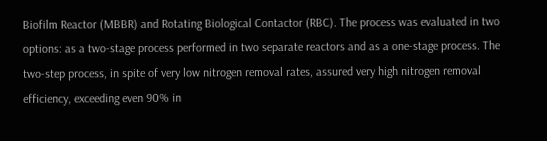Biofilm Reactor (MBBR) and Rotating Biological Contactor (RBC). The process was evaluated in two options: as a two-stage process performed in two separate reactors and as a one-stage process. The two-step process, in spite of very low nitrogen removal rates, assured very high nitrogen removal efficiency, exceeding even 90% in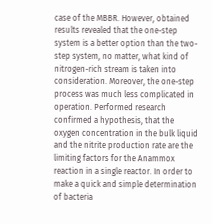case of the MBBR. However, obtained results revealed that the one-step system is a better option than the two-step system, no matter, what kind of nitrogen-rich stream is taken into consideration. Moreover, the one-step process was much less complicated in operation. Performed research confirmed a hypothesis, that the oxygen concentration in the bulk liquid and the nitrite production rate are the limiting factors for the Anammox reaction in a single reactor. In order to make a quick and simple determination of bacteria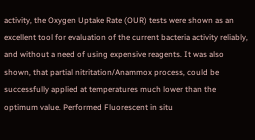activity, the Oxygen Uptake Rate (OUR) tests were shown as an excellent tool for evaluation of the current bacteria activity reliably, and without a need of using expensive reagents. It was also shown, that partial nitritation/Anammox process, could be successfully applied at temperatures much lower than the optimum value. Performed Fluorescent in situ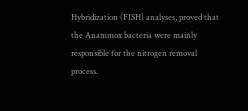Hybridization (FISH) analyses, proved that the Anammox bacteria were mainly responsible for the nitrogen removal process.